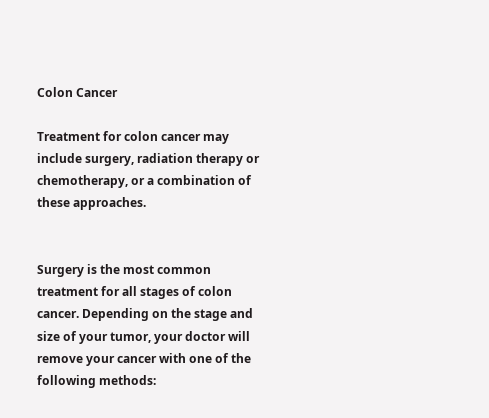Colon Cancer

Treatment for colon cancer may include surgery, radiation therapy or chemotherapy, or a combination of these approaches.


Surgery is the most common treatment for all stages of colon cancer. Depending on the stage and size of your tumor, your doctor will remove your cancer with one of the following methods: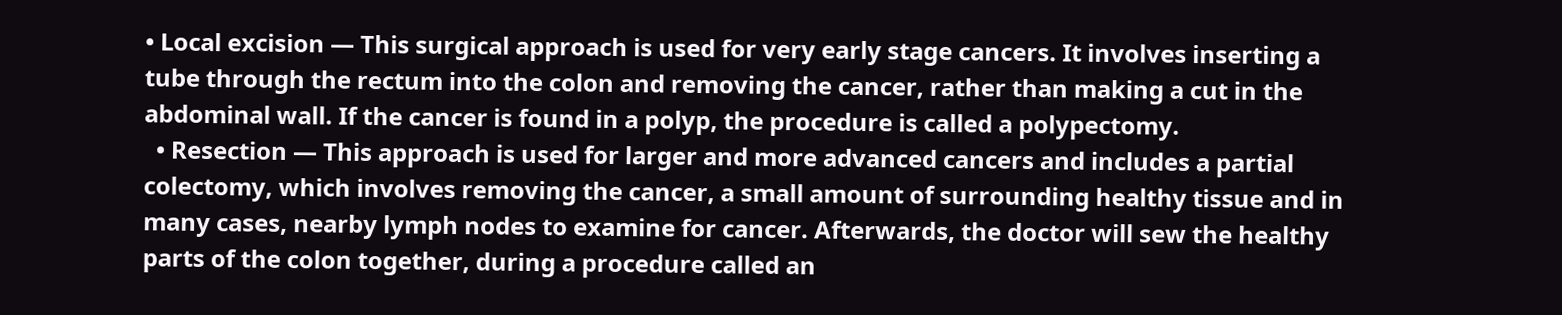• Local excision — This surgical approach is used for very early stage cancers. It involves inserting a tube through the rectum into the colon and removing the cancer, rather than making a cut in the abdominal wall. If the cancer is found in a polyp, the procedure is called a polypectomy.
  • Resection — This approach is used for larger and more advanced cancers and includes a partial colectomy, which involves removing the cancer, a small amount of surrounding healthy tissue and in many cases, nearby lymph nodes to examine for cancer. Afterwards, the doctor will sew the healthy parts of the colon together, during a procedure called an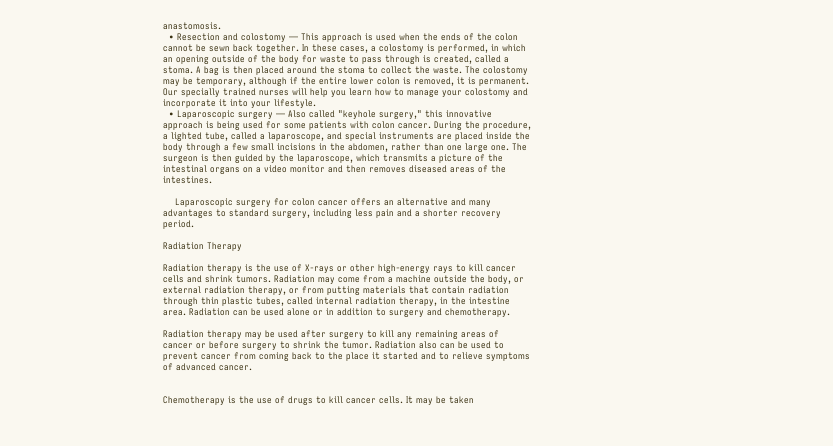anastomosis.
  • Resection and colostomy — This approach is used when the ends of the colon cannot be sewn back together. In these cases, a colostomy is performed, in which an opening outside of the body for waste to pass through is created, called a stoma. A bag is then placed around the stoma to collect the waste. The colostomy may be temporary, although if the entire lower colon is removed, it is permanent. Our specially trained nurses will help you learn how to manage your colostomy and incorporate it into your lifestyle.
  • Laparoscopic surgery — Also called "keyhole surgery," this innovative approach is being used for some patients with colon cancer. During the procedure, a lighted tube, called a laparoscope, and special instruments are placed inside the body through a few small incisions in the abdomen, rather than one large one. The surgeon is then guided by the laparoscope, which transmits a picture of the intestinal organs on a video monitor and then removes diseased areas of the intestines.

    Laparoscopic surgery for colon cancer offers an alternative and many advantages to standard surgery, including less pain and a shorter recovery period.

Radiation Therapy

Radiation therapy is the use of X-rays or other high-energy rays to kill cancer cells and shrink tumors. Radiation may come from a machine outside the body, or external radiation therapy, or from putting materials that contain radiation through thin plastic tubes, called internal radiation therapy, in the intestine area. Radiation can be used alone or in addition to surgery and chemotherapy.

Radiation therapy may be used after surgery to kill any remaining areas of cancer or before surgery to shrink the tumor. Radiation also can be used to prevent cancer from coming back to the place it started and to relieve symptoms of advanced cancer.


Chemotherapy is the use of drugs to kill cancer cells. It may be taken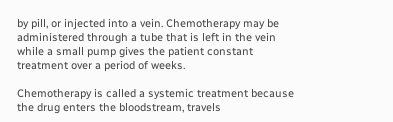by pill, or injected into a vein. Chemotherapy may be administered through a tube that is left in the vein while a small pump gives the patient constant treatment over a period of weeks.

Chemotherapy is called a systemic treatment because the drug enters the bloodstream, travels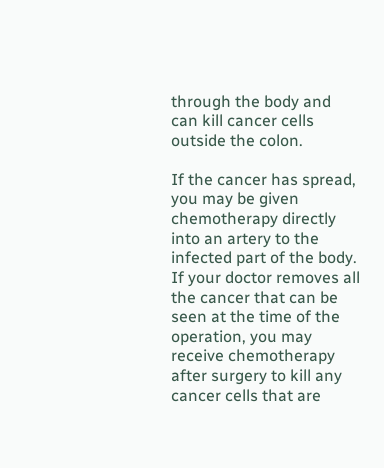through the body and can kill cancer cells outside the colon.

If the cancer has spread, you may be given chemotherapy directly into an artery to the infected part of the body. If your doctor removes all the cancer that can be seen at the time of the operation, you may receive chemotherapy after surgery to kill any cancer cells that are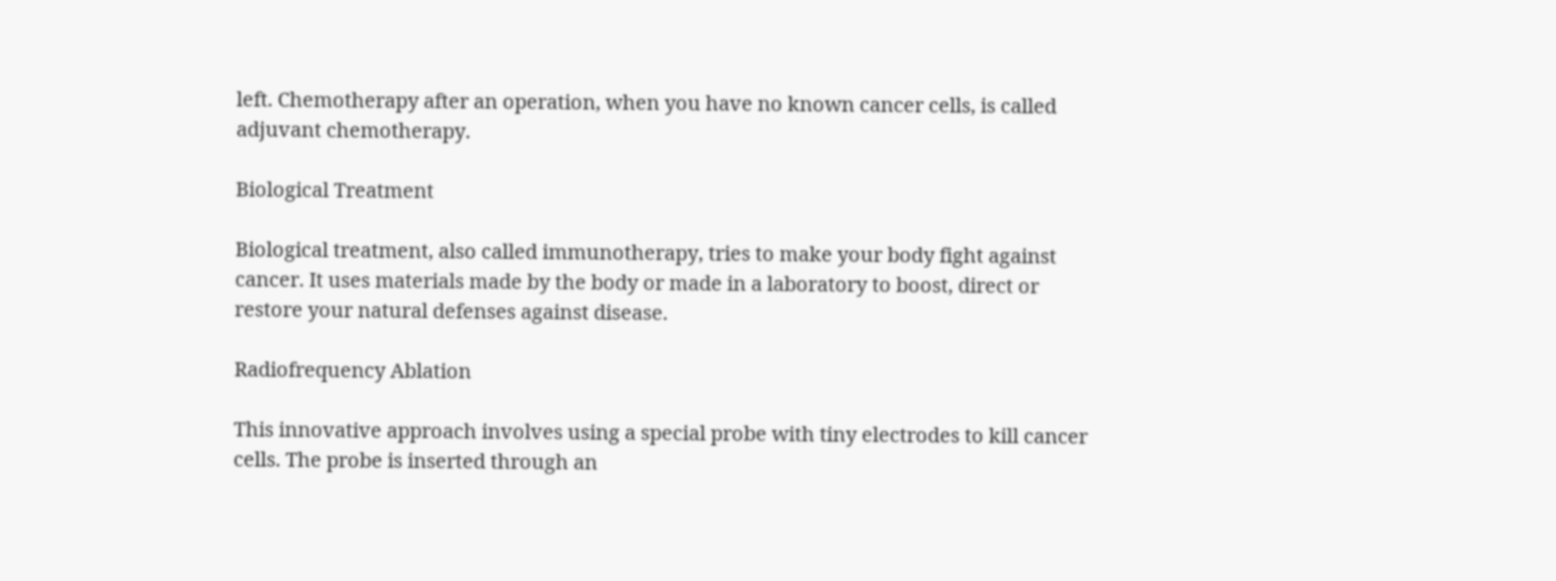left. Chemotherapy after an operation, when you have no known cancer cells, is called adjuvant chemotherapy.

Biological Treatment

Biological treatment, also called immunotherapy, tries to make your body fight against cancer. It uses materials made by the body or made in a laboratory to boost, direct or restore your natural defenses against disease.

Radiofrequency Ablation

This innovative approach involves using a special probe with tiny electrodes to kill cancer cells. The probe is inserted through an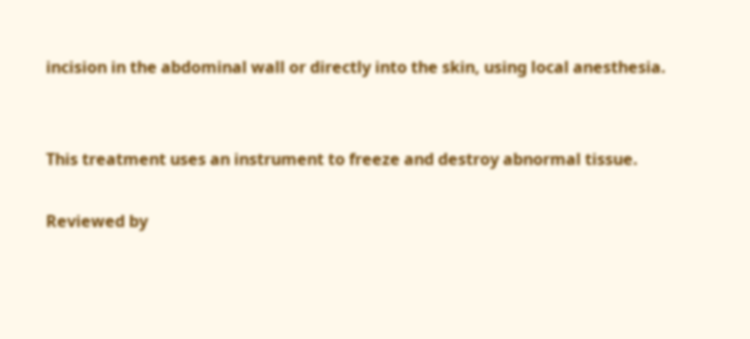incision in the abdominal wall or directly into the skin, using local anesthesia.


This treatment uses an instrument to freeze and destroy abnormal tissue.

Reviewed by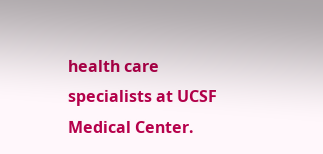health care specialists at UCSF Medical Center.